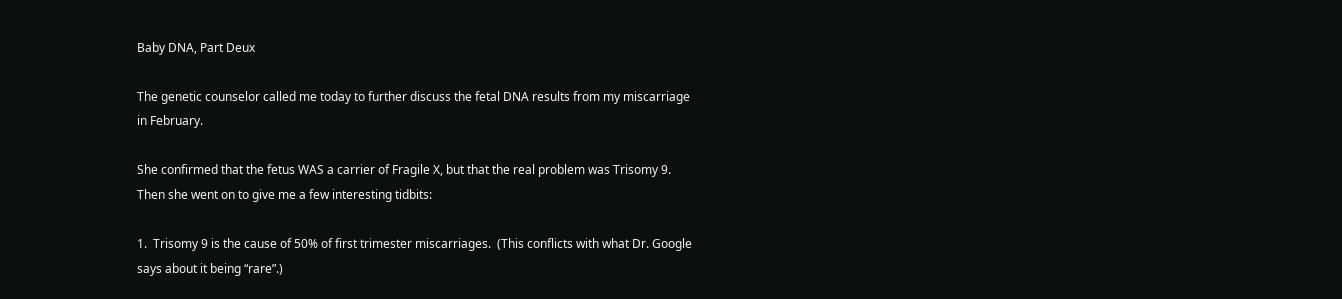Baby DNA, Part Deux

The genetic counselor called me today to further discuss the fetal DNA results from my miscarriage in February.

She confirmed that the fetus WAS a carrier of Fragile X, but that the real problem was Trisomy 9.  Then she went on to give me a few interesting tidbits:

1.  Trisomy 9 is the cause of 50% of first trimester miscarriages.  (This conflicts with what Dr. Google says about it being “rare”.)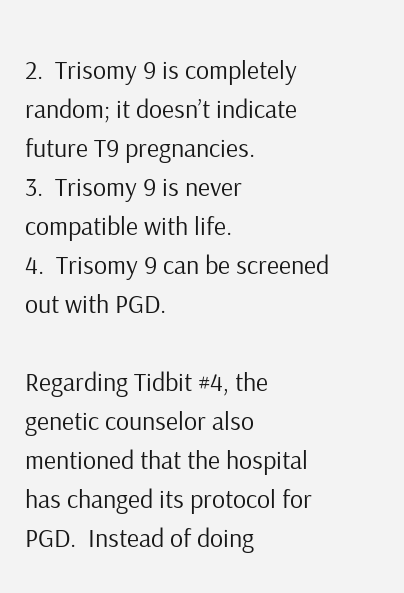2.  Trisomy 9 is completely random; it doesn’t indicate future T9 pregnancies.
3.  Trisomy 9 is never compatible with life.
4.  Trisomy 9 can be screened out with PGD.

Regarding Tidbit #4, the genetic counselor also mentioned that the hospital has changed its protocol for PGD.  Instead of doing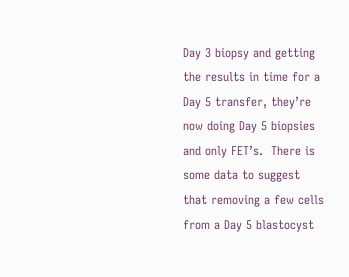Day 3 biopsy and getting the results in time for a Day 5 transfer, they’re now doing Day 5 biopsies and only FET’s.  There is some data to suggest that removing a few cells from a Day 5 blastocyst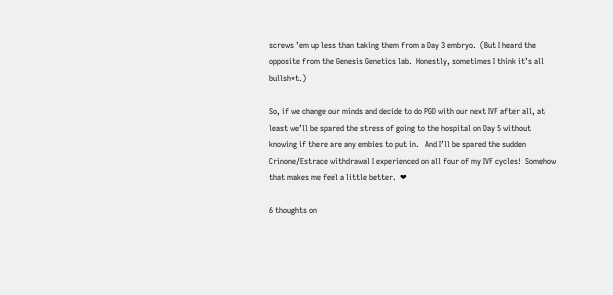screws ’em up less than taking them from a Day 3 embryo.  (But I heard the opposite from the Genesis Genetics lab.  Honestly, sometimes I think it’s all bullsh*t.)

So, if we change our minds and decide to do PGD with our next IVF after all, at least we’ll be spared the stress of going to the hospital on Day 5 without knowing if there are any embies to put in.   And I’ll be spared the sudden Crinone/Estrace withdrawal I experienced on all four of my IVF cycles!  Somehow that makes me feel a little better.  ❤

6 thoughts on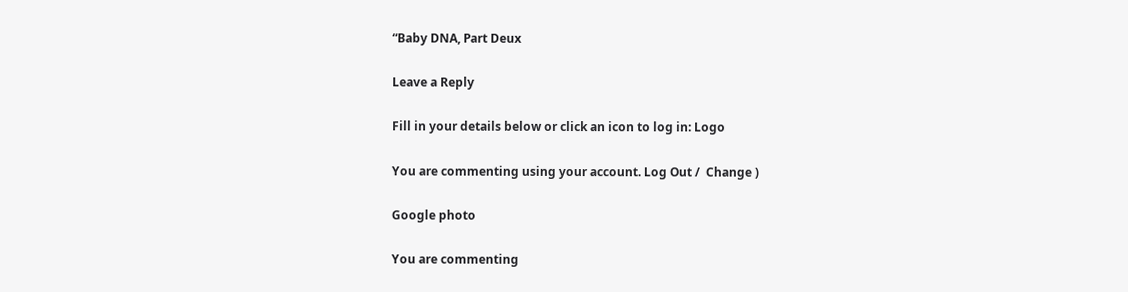“Baby DNA, Part Deux

Leave a Reply

Fill in your details below or click an icon to log in: Logo

You are commenting using your account. Log Out /  Change )

Google photo

You are commenting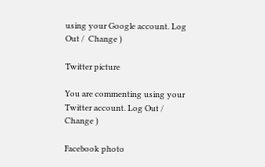using your Google account. Log Out /  Change )

Twitter picture

You are commenting using your Twitter account. Log Out /  Change )

Facebook photo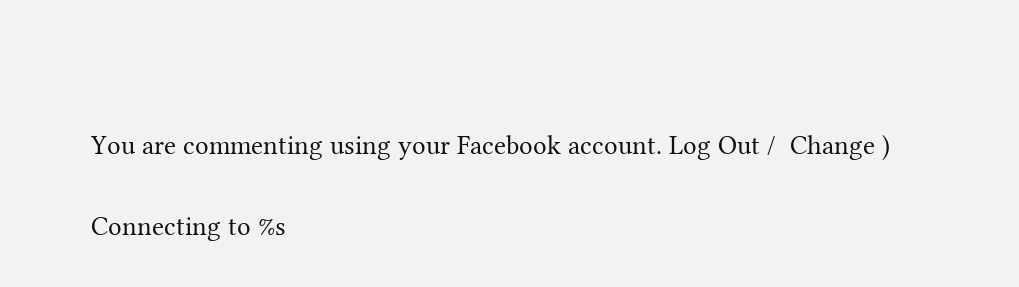You are commenting using your Facebook account. Log Out /  Change )

Connecting to %s